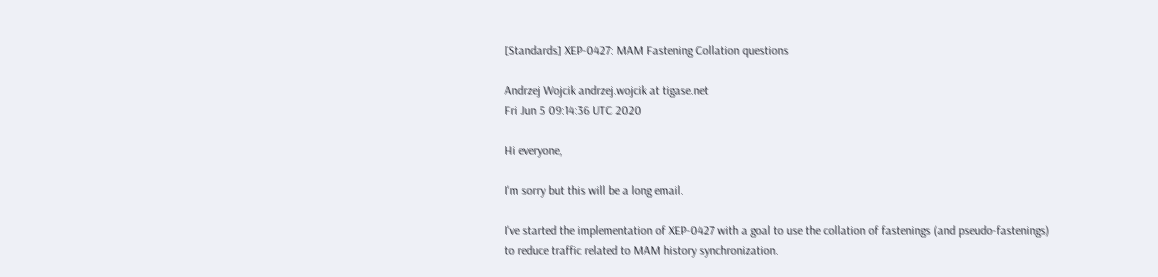[Standards] XEP-0427: MAM Fastening Collation questions

Andrzej Wojcik andrzej.wojcik at tigase.net
Fri Jun 5 09:14:36 UTC 2020

Hi everyone,

I'm sorry but this will be a long email.

I've started the implementation of XEP-0427 with a goal to use the collation of fastenings (and pseudo-fastenings) to reduce traffic related to MAM history synchronization.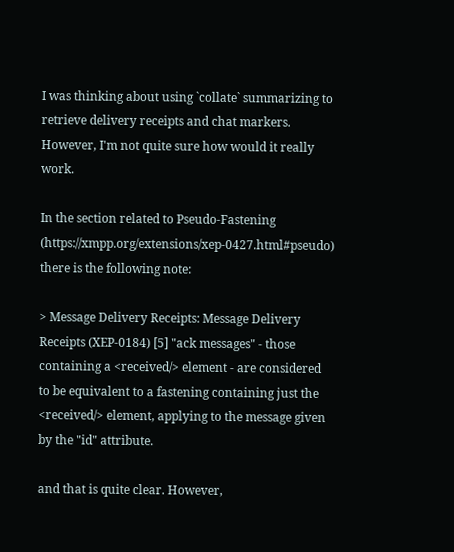I was thinking about using `collate` summarizing to retrieve delivery receipts and chat markers. However, I'm not quite sure how would it really work.

In the section related to Pseudo-Fastening (https://xmpp.org/extensions/xep-0427.html#pseudo) there is the following note:

> Message Delivery Receipts: Message Delivery Receipts (XEP-0184) [5] "ack messages" - those containing a <received/> element - are considered to be equivalent to a fastening containing just the <received/> element, applying to the message given by the "id" attribute.

and that is quite clear. However,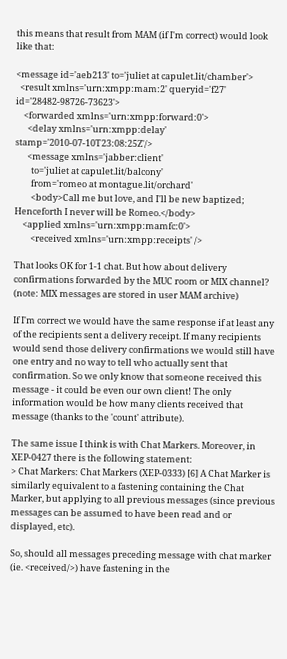this means that result from MAM (if I'm correct) would look like that:

<message id='aeb213' to='juliet at capulet.lit/chamber'>
  <result xmlns='urn:xmpp:mam:2' queryid='f27' id='28482-98726-73623'>
    <forwarded xmlns='urn:xmpp:forward:0'>
      <delay xmlns='urn:xmpp:delay' stamp='2010-07-10T23:08:25Z'/>
      <message xmlns='jabber:client'
        to='juliet at capulet.lit/balcony'
        from='romeo at montague.lit/orchard'
        <body>Call me but love, and I'll be new baptized; Henceforth I never will be Romeo.</body>
    <applied xmlns='urn:xmpp:mamfc:0'>
        <received xmlns='urn:xmpp:receipts' />

That looks OK for 1-1 chat. But how about delivery confirmations forwarded by the MUC room or MIX channel? (note: MIX messages are stored in user MAM archive)

If I'm correct we would have the same response if at least any of the recipients sent a delivery receipt. If many recipients would send those delivery confirmations we would still have one entry and no way to tell who actually sent that confirmation. So we only know that someone received this message - it could be even our own client! The only information would be how many clients received that message (thanks to the 'count' attribute).

The same issue I think is with Chat Markers. Moreover, in XEP-0427 there is the following statement:
> Chat Markers: Chat Markers (XEP-0333) [6] A Chat Marker is similarly equivalent to a fastening containing the Chat Marker, but applying to all previous messages (since previous messages can be assumed to have been read and or displayed, etc).

So, should all messages preceding message with chat marker (ie. <received/>) have fastening in the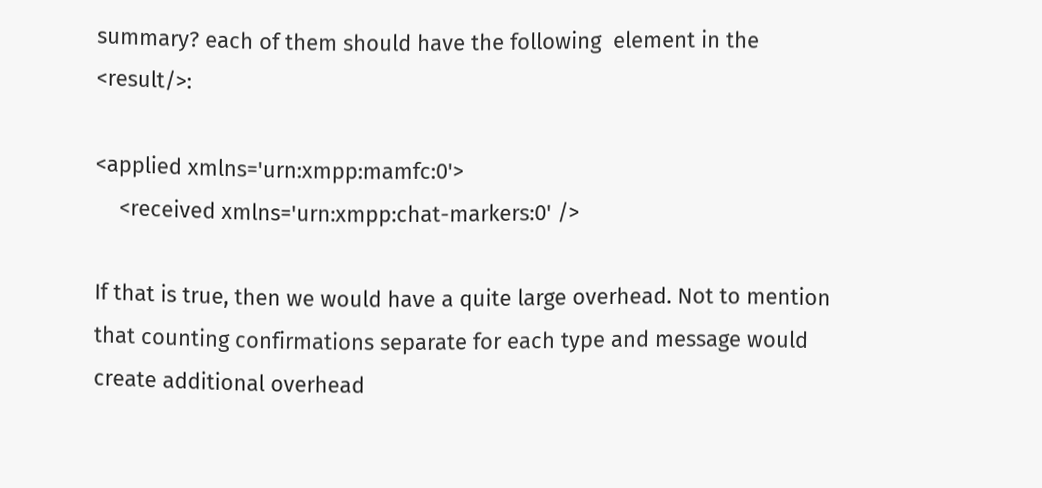summary? each of them should have the following  element in the <result/>:

<applied xmlns='urn:xmpp:mamfc:0'>
    <received xmlns='urn:xmpp:chat-markers:0' />

If that is true, then we would have a quite large overhead. Not to mention that counting confirmations separate for each type and message would create additional overhead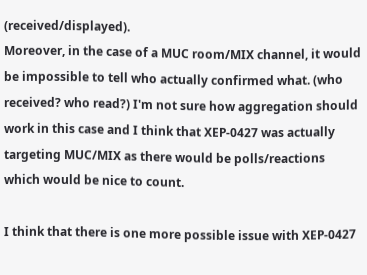(received/displayed).
Moreover, in the case of a MUC room/MIX channel, it would be impossible to tell who actually confirmed what. (who received? who read?) I'm not sure how aggregation should work in this case and I think that XEP-0427 was actually targeting MUC/MIX as there would be polls/reactions which would be nice to count.

I think that there is one more possible issue with XEP-0427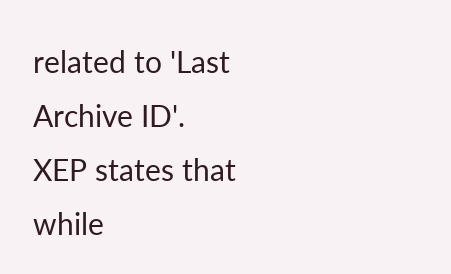related to 'Last Archive ID'. XEP states that while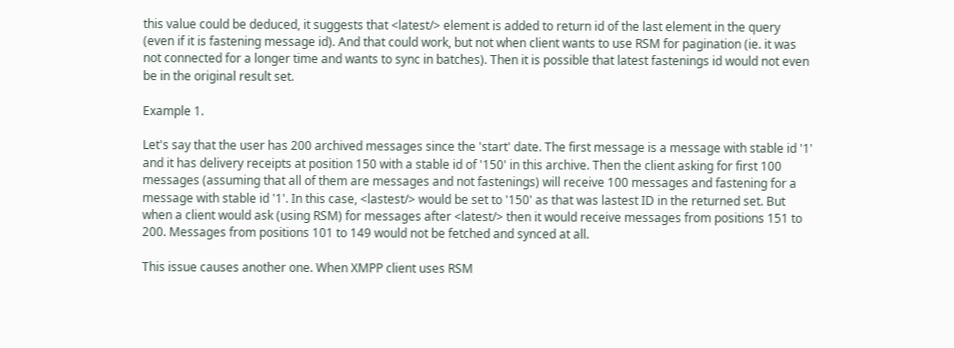this value could be deduced, it suggests that <latest/> element is added to return id of the last element in the query (even if it is fastening message id). And that could work, but not when client wants to use RSM for pagination (ie. it was not connected for a longer time and wants to sync in batches). Then it is possible that latest fastenings id would not even be in the original result set.

Example 1.

Let's say that the user has 200 archived messages since the 'start' date. The first message is a message with stable id '1' and it has delivery receipts at position 150 with a stable id of '150' in this archive. Then the client asking for first 100 messages (assuming that all of them are messages and not fastenings) will receive 100 messages and fastening for a message with stable id '1'. In this case, <lastest/> would be set to '150' as that was lastest ID in the returned set. But when a client would ask (using RSM) for messages after <latest/> then it would receive messages from positions 151 to 200. Messages from positions 101 to 149 would not be fetched and synced at all.

This issue causes another one. When XMPP client uses RSM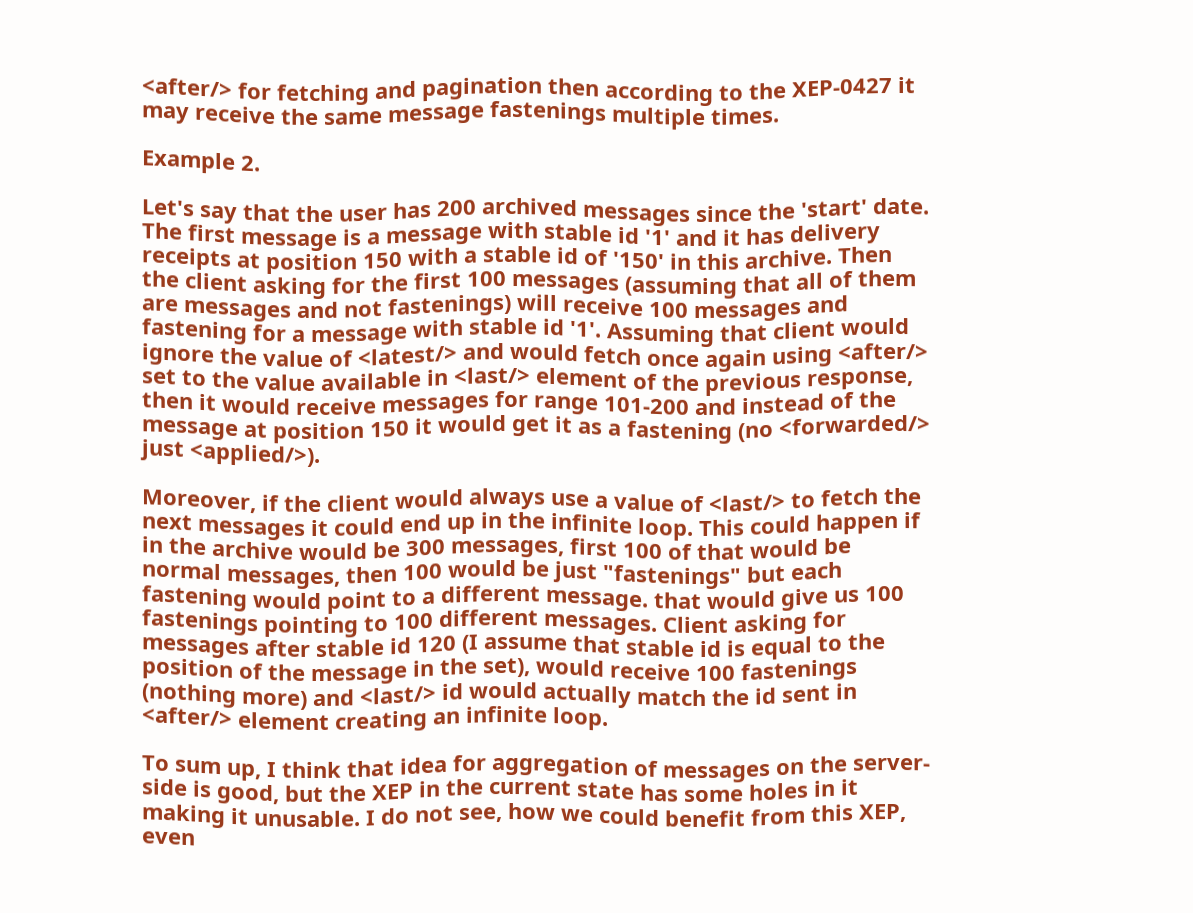<after/> for fetching and pagination then according to the XEP-0427 it may receive the same message fastenings multiple times.

Example 2.

Let's say that the user has 200 archived messages since the 'start' date. The first message is a message with stable id '1' and it has delivery receipts at position 150 with a stable id of '150' in this archive. Then the client asking for the first 100 messages (assuming that all of them are messages and not fastenings) will receive 100 messages and fastening for a message with stable id '1'. Assuming that client would ignore the value of <latest/> and would fetch once again using <after/> set to the value available in <last/> element of the previous response, then it would receive messages for range 101-200 and instead of the message at position 150 it would get it as a fastening (no <forwarded/> just <applied/>).

Moreover, if the client would always use a value of <last/> to fetch the next messages it could end up in the infinite loop. This could happen if in the archive would be 300 messages, first 100 of that would be normal messages, then 100 would be just "fastenings" but each fastening would point to a different message. that would give us 100 fastenings pointing to 100 different messages. Client asking for messages after stable id 120 (I assume that stable id is equal to the position of the message in the set), would receive 100 fastenings (nothing more) and <last/> id would actually match the id sent in <after/> element creating an infinite loop.

To sum up, I think that idea for aggregation of messages on the server-side is good, but the XEP in the current state has some holes in it making it unusable. I do not see, how we could benefit from this XEP, even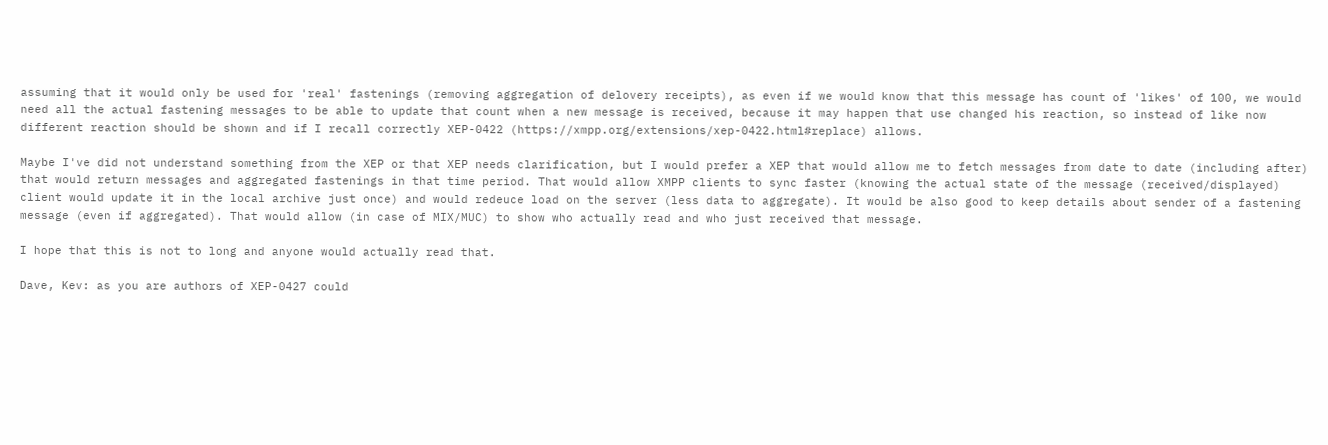assuming that it would only be used for 'real' fastenings (removing aggregation of delovery receipts), as even if we would know that this message has count of 'likes' of 100, we would need all the actual fastening messages to be able to update that count when a new message is received, because it may happen that use changed his reaction, so instead of like now different reaction should be shown and if I recall correctly XEP-0422 (https://xmpp.org/extensions/xep-0422.html#replace) allows.

Maybe I've did not understand something from the XEP or that XEP needs clarification, but I would prefer a XEP that would allow me to fetch messages from date to date (including after) that would return messages and aggregated fastenings in that time period. That would allow XMPP clients to sync faster (knowing the actual state of the message (received/displayed) client would update it in the local archive just once) and would redeuce load on the server (less data to aggregate). It would be also good to keep details about sender of a fastening message (even if aggregated). That would allow (in case of MIX/MUC) to show who actually read and who just received that message.

I hope that this is not to long and anyone would actually read that.

Dave, Kev: as you are authors of XEP-0427 could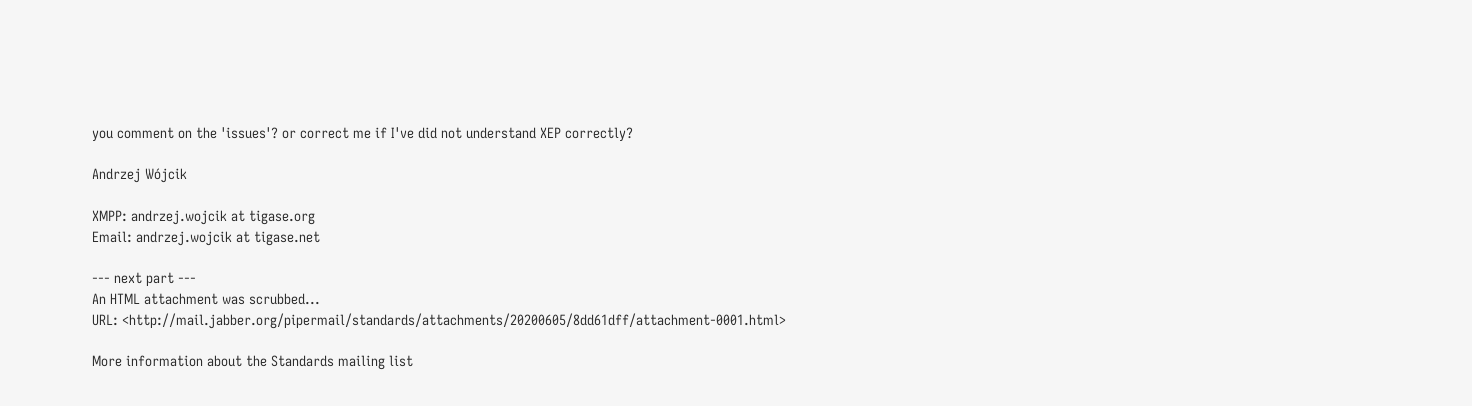you comment on the 'issues'? or correct me if I've did not understand XEP correctly?

Andrzej Wójcik

XMPP: andrzej.wojcik at tigase.org
Email: andrzej.wojcik at tigase.net

--- next part ---
An HTML attachment was scrubbed...
URL: <http://mail.jabber.org/pipermail/standards/attachments/20200605/8dd61dff/attachment-0001.html>

More information about the Standards mailing list